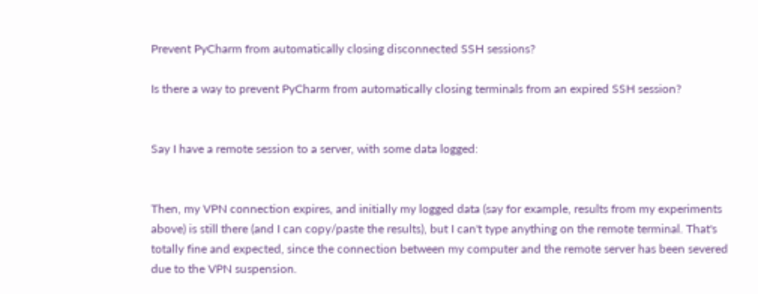Prevent PyCharm from automatically closing disconnected SSH sessions?

Is there a way to prevent PyCharm from automatically closing terminals from an expired SSH session?


Say I have a remote session to a server, with some data logged:


Then, my VPN connection expires, and initially my logged data (say for example, results from my experiments above) is still there (and I can copy/paste the results), but I can't type anything on the remote terminal. That's totally fine and expected, since the connection between my computer and the remote server has been severed due to the VPN suspension.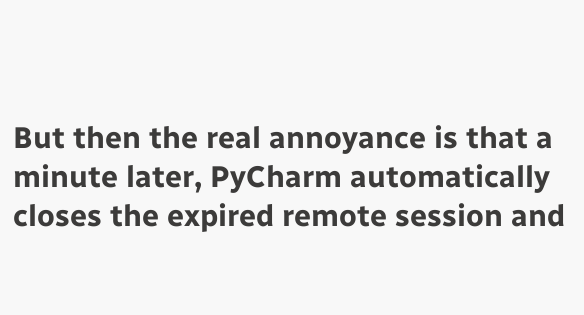But then the real annoyance is that a minute later, PyCharm automatically closes the expired remote session and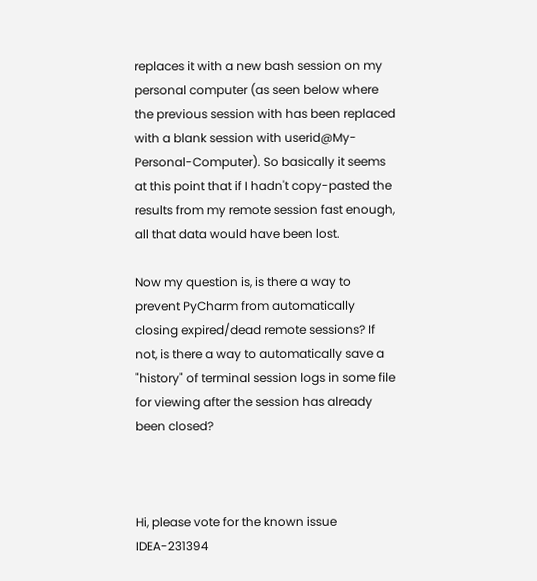replaces it with a new bash session on my personal computer (as seen below where the previous session with has been replaced with a blank session with userid@My-Personal-Computer). So basically it seems at this point that if I hadn't copy-pasted the results from my remote session fast enough, all that data would have been lost.

Now my question is, is there a way to prevent PyCharm from automatically closing expired/dead remote sessions? If not, is there a way to automatically save a "history" of terminal session logs in some file for viewing after the session has already been closed?



Hi, please vote for the known issue IDEA-231394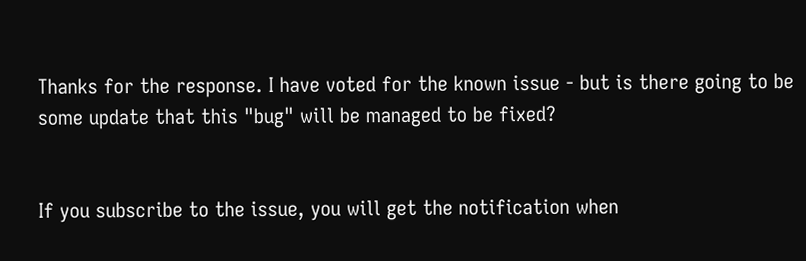Thanks for the response. I have voted for the known issue - but is there going to be some update that this "bug" will be managed to be fixed?


If you subscribe to the issue, you will get the notification when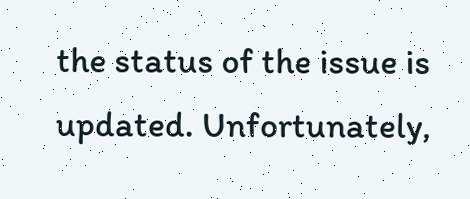the status of the issue is updated. Unfortunately,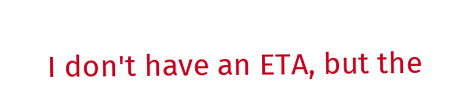I don't have an ETA, but the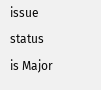issue status is Major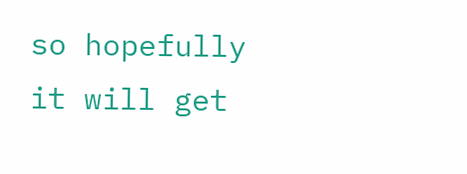so hopefully it will get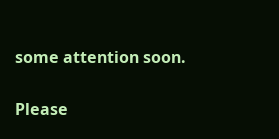some attention soon.


Please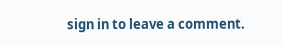sign in to leave a comment.